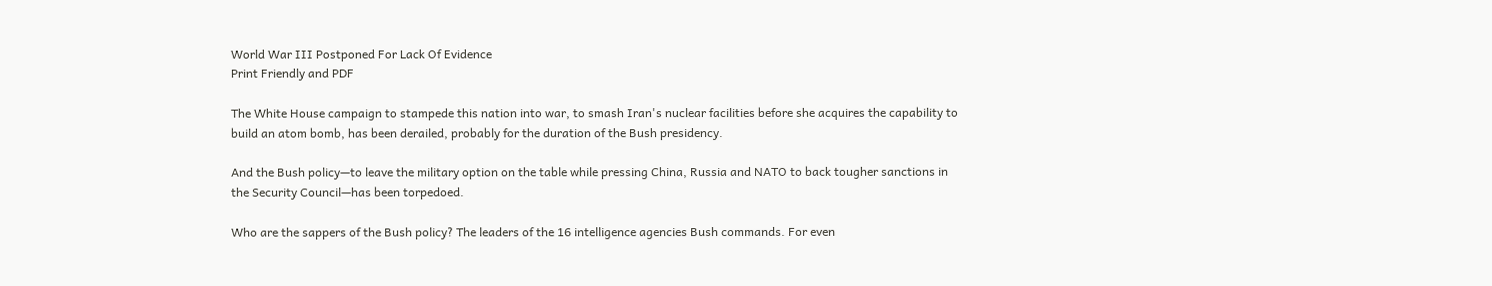World War III Postponed For Lack Of Evidence
Print Friendly and PDF

The White House campaign to stampede this nation into war, to smash Iran's nuclear facilities before she acquires the capability to build an atom bomb, has been derailed, probably for the duration of the Bush presidency.

And the Bush policy—to leave the military option on the table while pressing China, Russia and NATO to back tougher sanctions in the Security Council—has been torpedoed.

Who are the sappers of the Bush policy? The leaders of the 16 intelligence agencies Bush commands. For even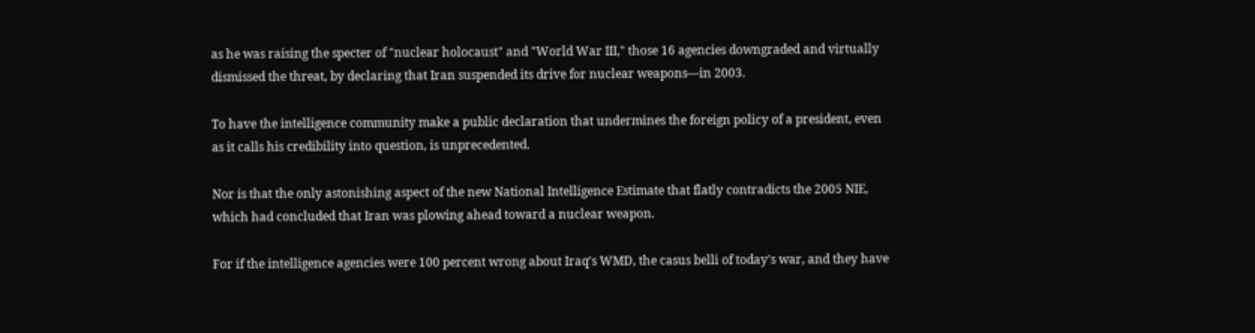as he was raising the specter of "nuclear holocaust" and "World War III," those 16 agencies downgraded and virtually dismissed the threat, by declaring that Iran suspended its drive for nuclear weapons—in 2003.

To have the intelligence community make a public declaration that undermines the foreign policy of a president, even as it calls his credibility into question, is unprecedented.

Nor is that the only astonishing aspect of the new National Intelligence Estimate that flatly contradicts the 2005 NIE, which had concluded that Iran was plowing ahead toward a nuclear weapon.

For if the intelligence agencies were 100 percent wrong about Iraq's WMD, the casus belli of today's war, and they have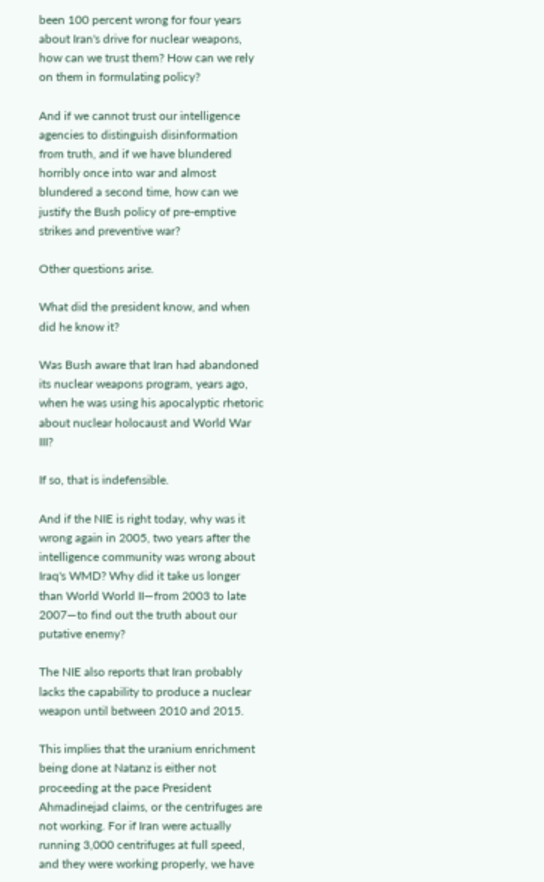been 100 percent wrong for four years about Iran's drive for nuclear weapons, how can we trust them? How can we rely on them in formulating policy?

And if we cannot trust our intelligence agencies to distinguish disinformation from truth, and if we have blundered horribly once into war and almost blundered a second time, how can we justify the Bush policy of pre-emptive strikes and preventive war?

Other questions arise.

What did the president know, and when did he know it?

Was Bush aware that Iran had abandoned its nuclear weapons program, years ago, when he was using his apocalyptic rhetoric about nuclear holocaust and World War III?

If so, that is indefensible.

And if the NIE is right today, why was it wrong again in 2005, two years after the intelligence community was wrong about Iraq's WMD? Why did it take us longer than World World II—from 2003 to late 2007—to find out the truth about our putative enemy?

The NIE also reports that Iran probably lacks the capability to produce a nuclear weapon until between 2010 and 2015.

This implies that the uranium enrichment being done at Natanz is either not proceeding at the pace President Ahmadinejad claims, or the centrifuges are not working. For if Iran were actually running 3,000 centrifuges at full speed, and they were working properly, we have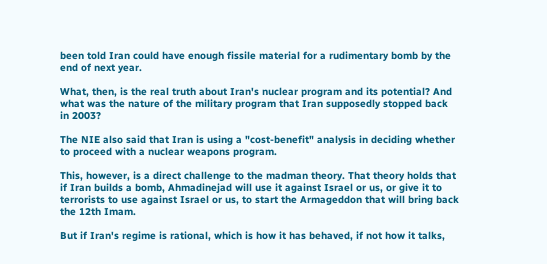been told Iran could have enough fissile material for a rudimentary bomb by the end of next year.

What, then, is the real truth about Iran's nuclear program and its potential? And what was the nature of the military program that Iran supposedly stopped back in 2003?

The NIE also said that Iran is using a "cost-benefit" analysis in deciding whether to proceed with a nuclear weapons program.

This, however, is a direct challenge to the madman theory. That theory holds that if Iran builds a bomb, Ahmadinejad will use it against Israel or us, or give it to terrorists to use against Israel or us, to start the Armageddon that will bring back the 12th Imam.

But if Iran's regime is rational, which is how it has behaved, if not how it talks,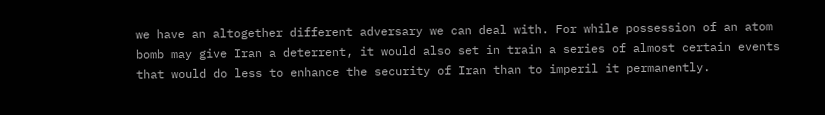we have an altogether different adversary we can deal with. For while possession of an atom bomb may give Iran a deterrent, it would also set in train a series of almost certain events that would do less to enhance the security of Iran than to imperil it permanently.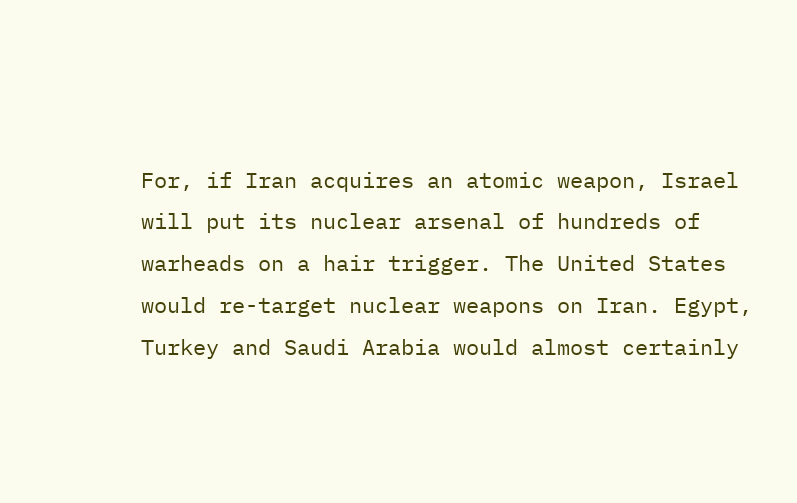For, if Iran acquires an atomic weapon, Israel will put its nuclear arsenal of hundreds of warheads on a hair trigger. The United States would re-target nuclear weapons on Iran. Egypt, Turkey and Saudi Arabia would almost certainly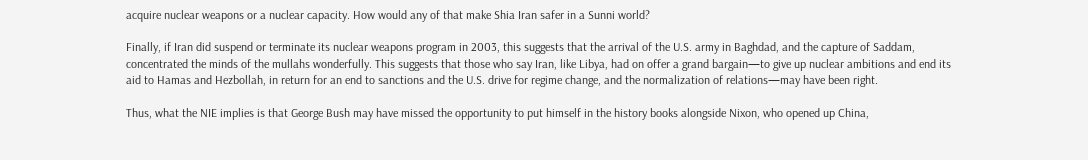acquire nuclear weapons or a nuclear capacity. How would any of that make Shia Iran safer in a Sunni world?

Finally, if Iran did suspend or terminate its nuclear weapons program in 2003, this suggests that the arrival of the U.S. army in Baghdad, and the capture of Saddam, concentrated the minds of the mullahs wonderfully. This suggests that those who say Iran, like Libya, had on offer a grand bargain—to give up nuclear ambitions and end its aid to Hamas and Hezbollah, in return for an end to sanctions and the U.S. drive for regime change, and the normalization of relations—may have been right.

Thus, what the NIE implies is that George Bush may have missed the opportunity to put himself in the history books alongside Nixon, who opened up China,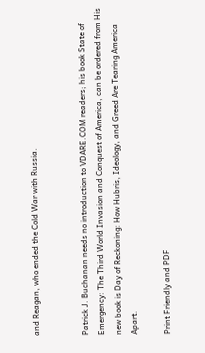and Reagan, who ended the Cold War with Russia.


Patrick J. Buchanan needs no introduction to VDARE.COM readers; his book State of Emergency: The Third World Invasion and Conquest of America, can be ordered from His new book is Day of Reckoning: How Hubris, Ideology, and Greed Are Tearing America Apart.

Print Friendly and PDF